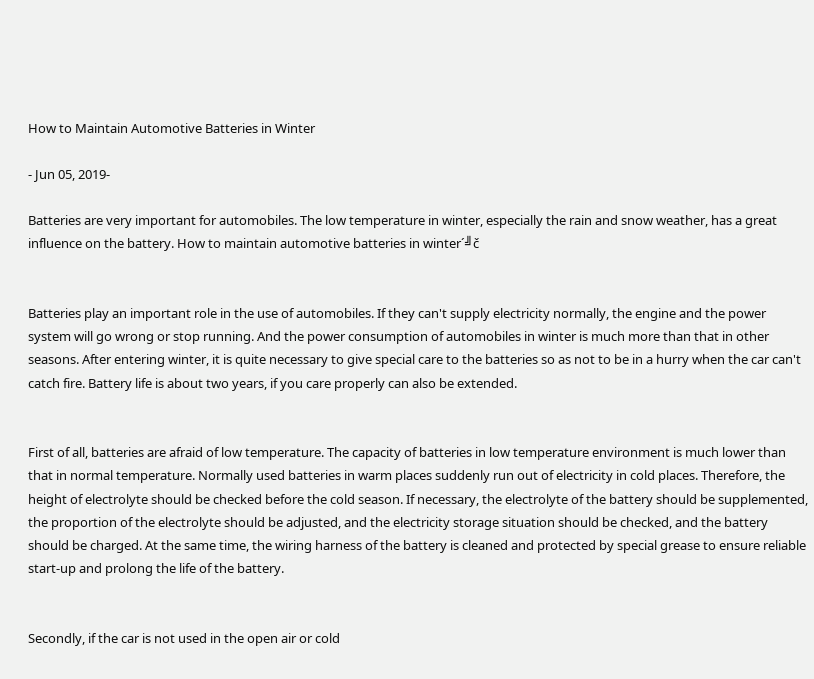How to Maintain Automotive Batteries in Winter

- Jun 05, 2019-

Batteries are very important for automobiles. The low temperature in winter, especially the rain and snow weather, has a great influence on the battery. How to maintain automotive batteries in winter´╝č


Batteries play an important role in the use of automobiles. If they can't supply electricity normally, the engine and the power system will go wrong or stop running. And the power consumption of automobiles in winter is much more than that in other seasons. After entering winter, it is quite necessary to give special care to the batteries so as not to be in a hurry when the car can't catch fire. Battery life is about two years, if you care properly can also be extended.


First of all, batteries are afraid of low temperature. The capacity of batteries in low temperature environment is much lower than that in normal temperature. Normally used batteries in warm places suddenly run out of electricity in cold places. Therefore, the height of electrolyte should be checked before the cold season. If necessary, the electrolyte of the battery should be supplemented, the proportion of the electrolyte should be adjusted, and the electricity storage situation should be checked, and the battery should be charged. At the same time, the wiring harness of the battery is cleaned and protected by special grease to ensure reliable start-up and prolong the life of the battery.


Secondly, if the car is not used in the open air or cold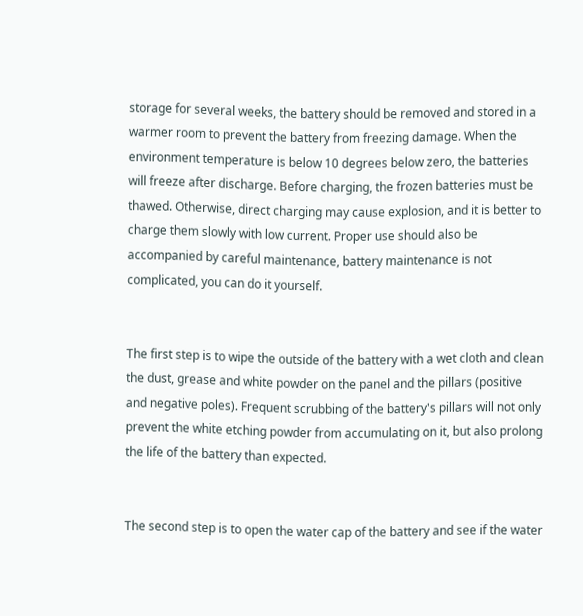storage for several weeks, the battery should be removed and stored in a warmer room to prevent the battery from freezing damage. When the environment temperature is below 10 degrees below zero, the batteries will freeze after discharge. Before charging, the frozen batteries must be thawed. Otherwise, direct charging may cause explosion, and it is better to charge them slowly with low current. Proper use should also be accompanied by careful maintenance, battery maintenance is not complicated, you can do it yourself.


The first step is to wipe the outside of the battery with a wet cloth and clean the dust, grease and white powder on the panel and the pillars (positive and negative poles). Frequent scrubbing of the battery's pillars will not only prevent the white etching powder from accumulating on it, but also prolong the life of the battery than expected.


The second step is to open the water cap of the battery and see if the water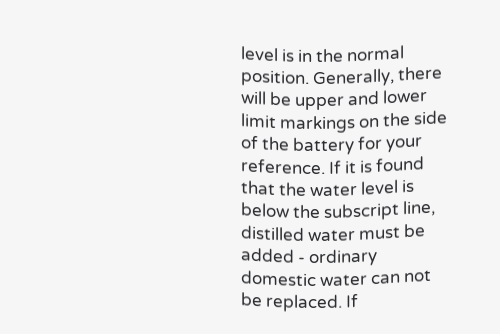level is in the normal position. Generally, there will be upper and lower limit markings on the side of the battery for your reference. If it is found that the water level is below the subscript line, distilled water must be added - ordinary domestic water can not be replaced. If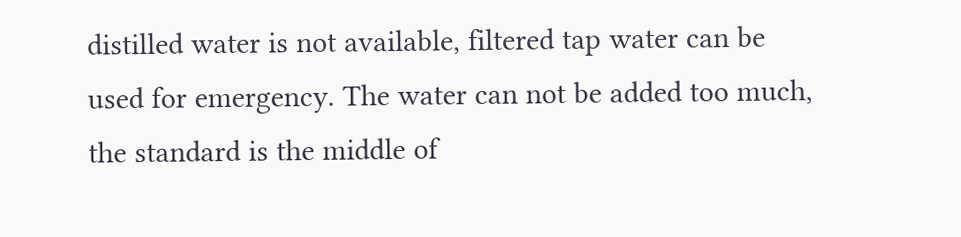distilled water is not available, filtered tap water can be used for emergency. The water can not be added too much, the standard is the middle of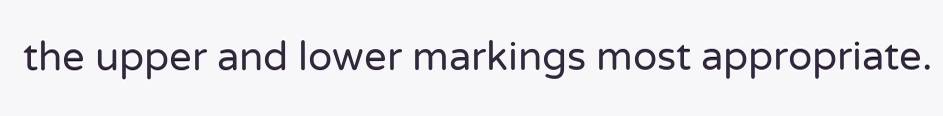the upper and lower markings most appropriate.